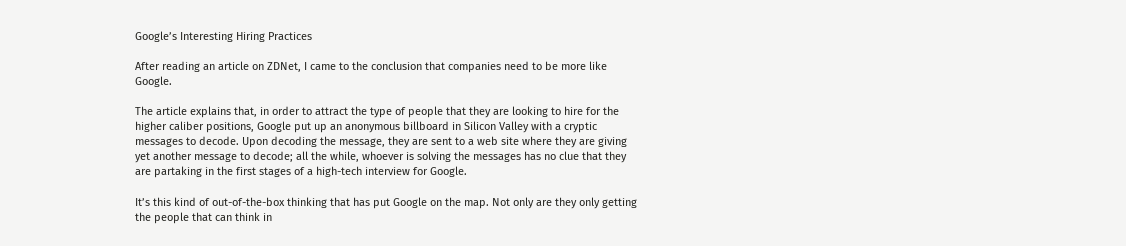Google’s Interesting Hiring Practices

After reading an article on ZDNet, I came to the conclusion that companies need to be more like Google.

The article explains that, in order to attract the type of people that they are looking to hire for the higher caliber positions, Google put up an anonymous billboard in Silicon Valley with a cryptic messages to decode. Upon decoding the message, they are sent to a web site where they are giving yet another message to decode; all the while, whoever is solving the messages has no clue that they are partaking in the first stages of a high-tech interview for Google.

It’s this kind of out-of-the-box thinking that has put Google on the map. Not only are they only getting the people that can think in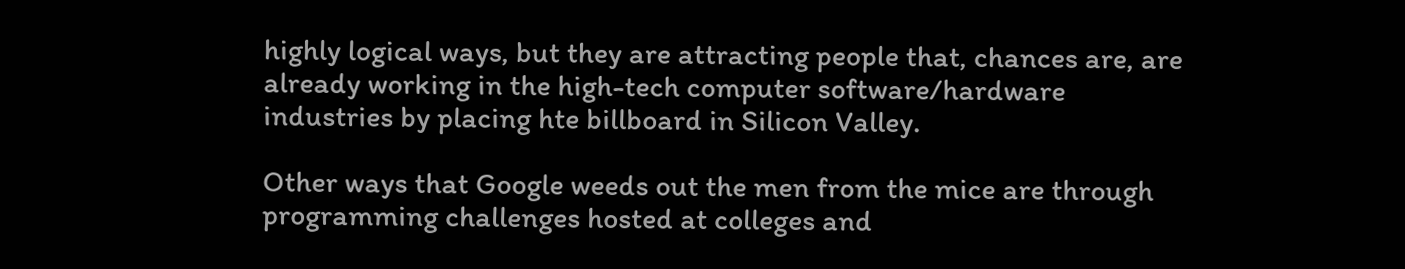highly logical ways, but they are attracting people that, chances are, are already working in the high-tech computer software/hardware industries by placing hte billboard in Silicon Valley.

Other ways that Google weeds out the men from the mice are through programming challenges hosted at colleges and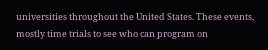universities throughout the United States. These events, mostly time trials to see who can program on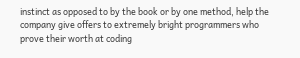instinct as opposed to by the book or by one method, help the company give offers to extremely bright programmers who prove their worth at coding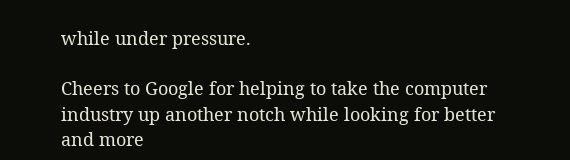while under pressure.

Cheers to Google for helping to take the computer industry up another notch while looking for better and more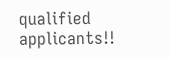qualified applicants!!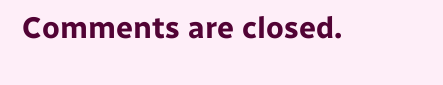Comments are closed.